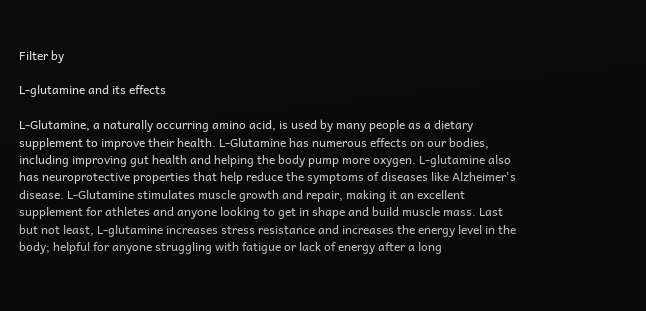Filter by

L-glutamine and its effects

L-Glutamine, a naturally occurring amino acid, is used by many people as a dietary supplement to improve their health. L-Glutamine has numerous effects on our bodies, including improving gut health and helping the body pump more oxygen. L-glutamine also has neuroprotective properties that help reduce the symptoms of diseases like Alzheimer's disease. L-Glutamine stimulates muscle growth and repair, making it an excellent supplement for athletes and anyone looking to get in shape and build muscle mass. Last but not least, L-glutamine increases stress resistance and increases the energy level in the body; helpful for anyone struggling with fatigue or lack of energy after a long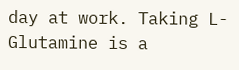day at work. Taking L-Glutamine is a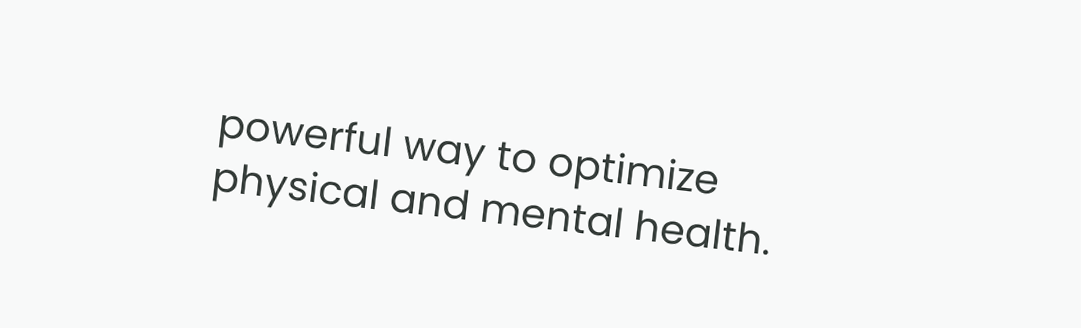powerful way to optimize physical and mental health.